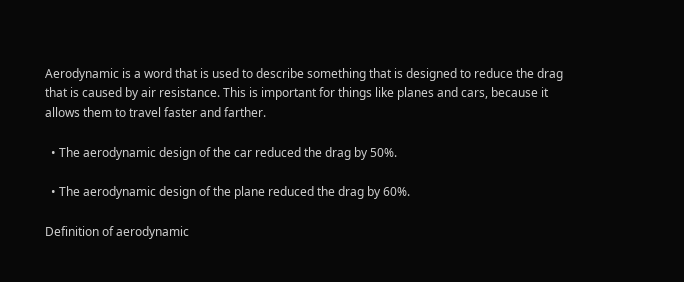Aerodynamic is a word that is used to describe something that is designed to reduce the drag that is caused by air resistance. This is important for things like planes and cars, because it allows them to travel faster and farther.

  • The aerodynamic design of the car reduced the drag by 50%.

  • The aerodynamic design of the plane reduced the drag by 60%.

Definition of aerodynamic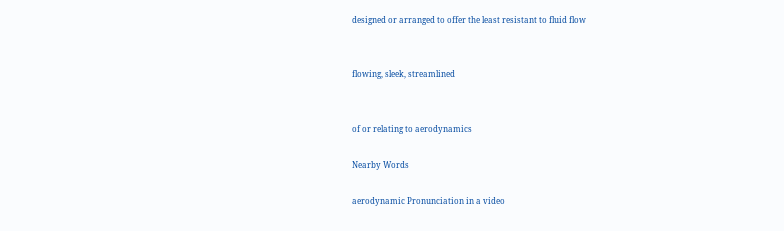designed or arranged to offer the least resistant to fluid flow


flowing, sleek, streamlined


of or relating to aerodynamics

Nearby Words

aerodynamic Pronunciation in a video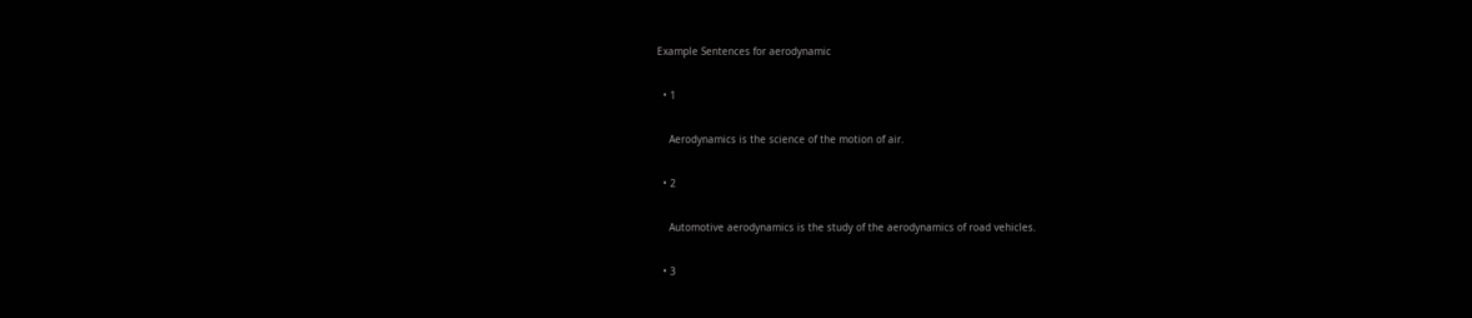Example Sentences for aerodynamic

  • 1

    Aerodynamics is the science of the motion of air.

  • 2

    Automotive aerodynamics is the study of the aerodynamics of road vehicles.

  • 3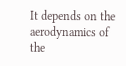It depends on the aerodynamics of the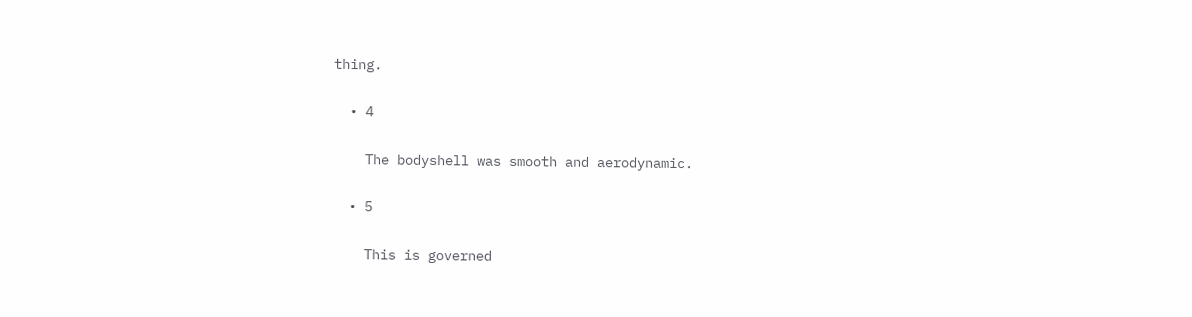thing.

  • 4

    The bodyshell was smooth and aerodynamic.

  • 5

    This is governed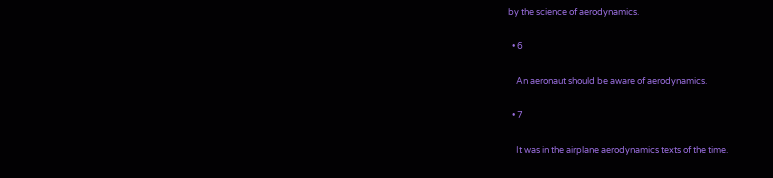by the science of aerodynamics.

  • 6

    An aeronaut should be aware of aerodynamics.

  • 7

    It was in the airplane aerodynamics texts of the time.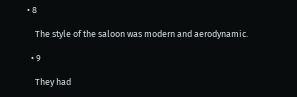• 8

    The style of the saloon was modern and aerodynamic.

  • 9

    They had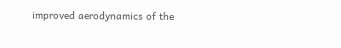improved aerodynamics of the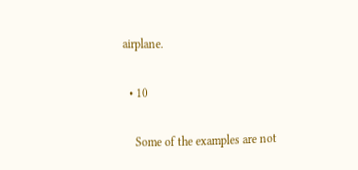airplane.

  • 10

    Some of the examples are not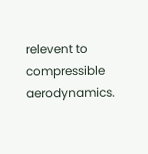relevent to compressible aerodynamics.